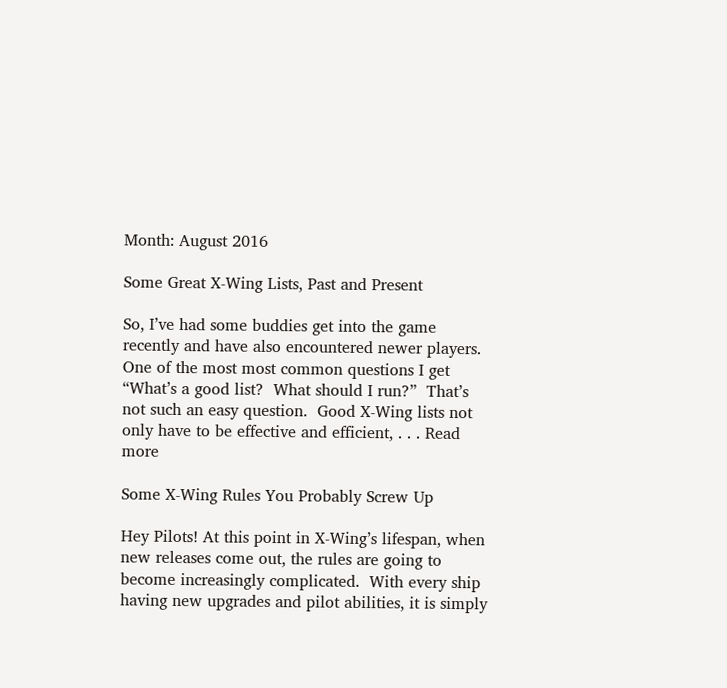Month: August 2016

Some Great X-Wing Lists, Past and Present

So, I’ve had some buddies get into the game recently and have also encountered newer players.  One of the most most common questions I get “What’s a good list?  What should I run?”  That’s not such an easy question.  Good X-Wing lists not only have to be effective and efficient, . . . Read more

Some X-Wing Rules You Probably Screw Up

Hey Pilots! At this point in X-Wing’s lifespan, when new releases come out, the rules are going to become increasingly complicated.  With every ship having new upgrades and pilot abilities, it is simply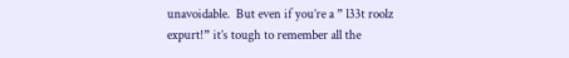unavoidable.  But even if you’re a ” l33t roolz expurt!” it’s tough to remember all the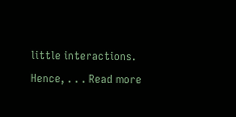little interactions.  Hence, . . . Read more